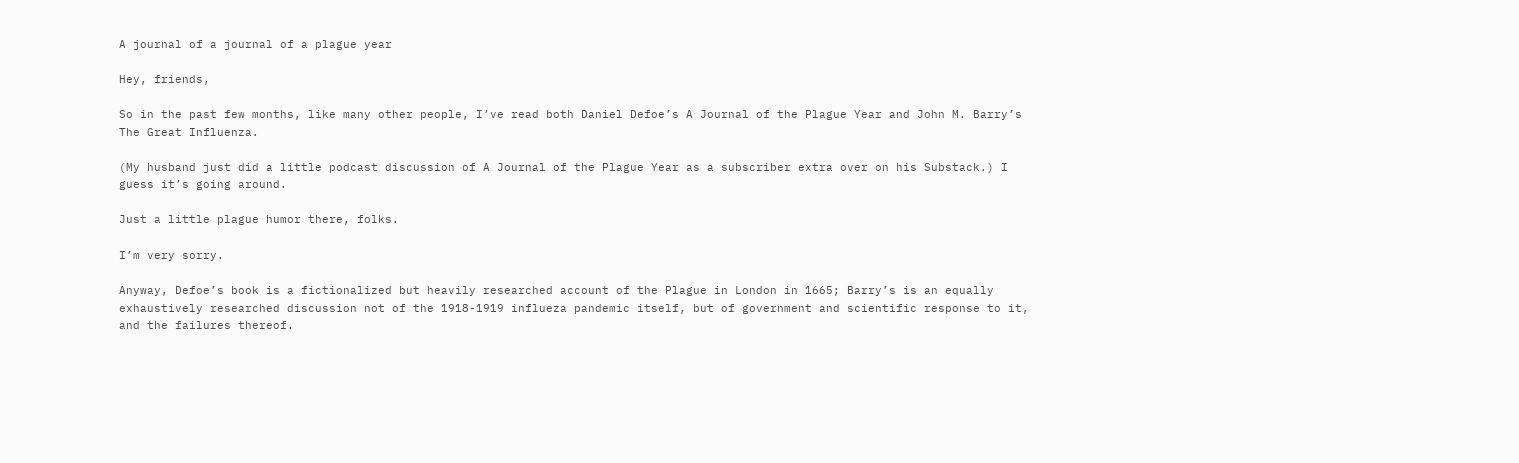A journal of a journal of a plague year

Hey, friends,

So in the past few months, like many other people, I’ve read both Daniel Defoe’s A Journal of the Plague Year and John M. Barry’s The Great Influenza.

(My husband just did a little podcast discussion of A Journal of the Plague Year as a subscriber extra over on his Substack.) I guess it’s going around.

Just a little plague humor there, folks.

I’m very sorry.

Anyway, Defoe’s book is a fictionalized but heavily researched account of the Plague in London in 1665; Barry’s is an equally exhaustively researched discussion not of the 1918-1919 influeza pandemic itself, but of government and scientific response to it, and the failures thereof.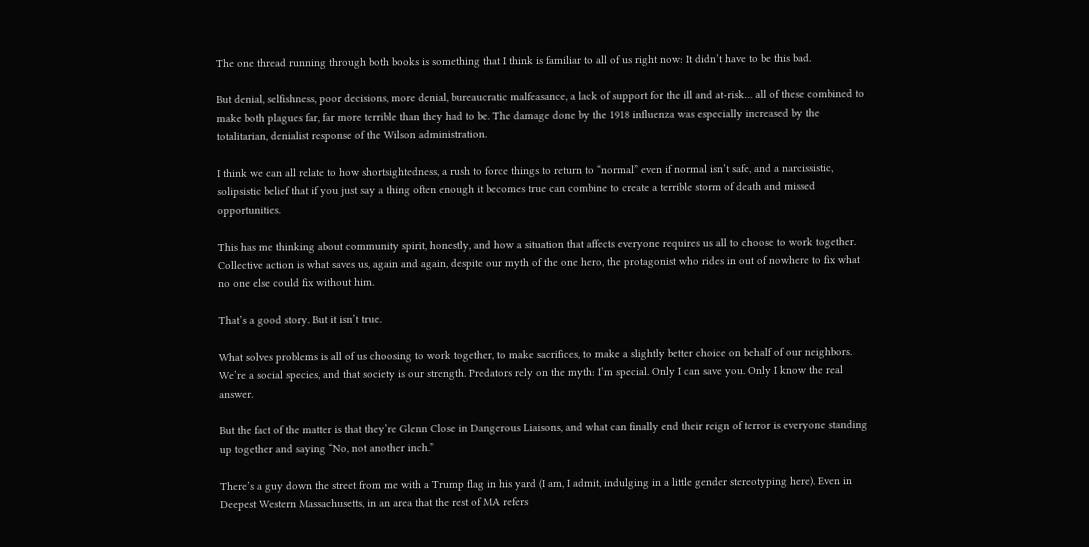The one thread running through both books is something that I think is familiar to all of us right now: It didn’t have to be this bad.

But denial, selfishness, poor decisions, more denial, bureaucratic malfeasance, a lack of support for the ill and at-risk… all of these combined to make both plagues far, far more terrible than they had to be. The damage done by the 1918 influenza was especially increased by the totalitarian, denialist response of the Wilson administration.

I think we can all relate to how shortsightedness, a rush to force things to return to “normal” even if normal isn’t safe, and a narcissistic, solipsistic belief that if you just say a thing often enough it becomes true can combine to create a terrible storm of death and missed opportunities.

This has me thinking about community spirit, honestly, and how a situation that affects everyone requires us all to choose to work together. Collective action is what saves us, again and again, despite our myth of the one hero, the protagonist who rides in out of nowhere to fix what no one else could fix without him.

That’s a good story. But it isn’t true.

What solves problems is all of us choosing to work together, to make sacrifices, to make a slightly better choice on behalf of our neighbors. We’re a social species, and that society is our strength. Predators rely on the myth: I’m special. Only I can save you. Only I know the real answer.

But the fact of the matter is that they’re Glenn Close in Dangerous Liaisons, and what can finally end their reign of terror is everyone standing up together and saying “No, not another inch.”

There’s a guy down the street from me with a Trump flag in his yard (I am, I admit, indulging in a little gender stereotyping here). Even in Deepest Western Massachusetts, in an area that the rest of MA refers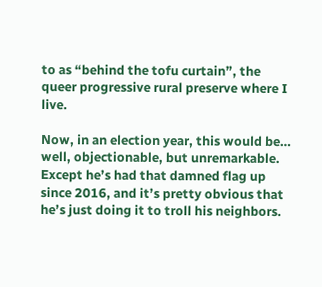to as “behind the tofu curtain”, the queer progressive rural preserve where I live.

Now, in an election year, this would be… well, objectionable, but unremarkable. Except he’s had that damned flag up since 2016, and it’s pretty obvious that he’s just doing it to troll his neighbors.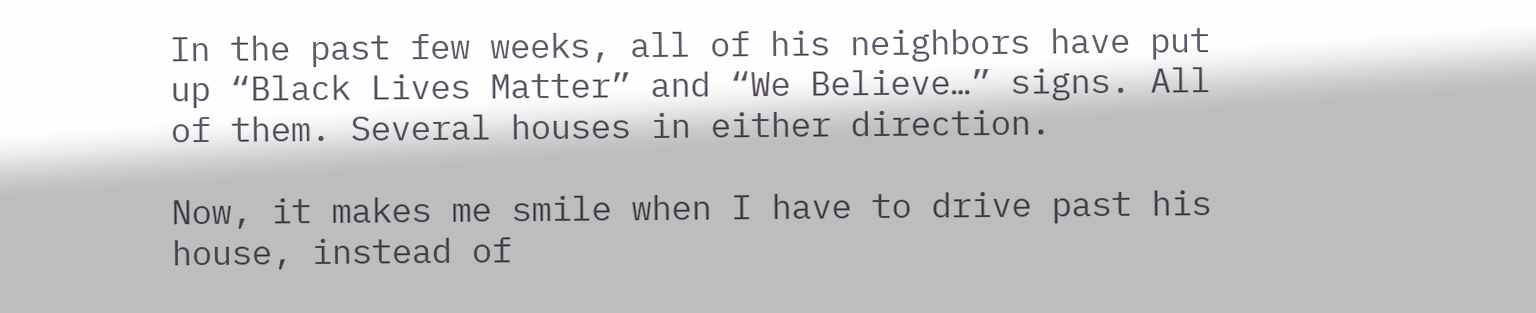In the past few weeks, all of his neighbors have put up “Black Lives Matter” and “We Believe…” signs. All of them. Several houses in either direction.

Now, it makes me smile when I have to drive past his house, instead of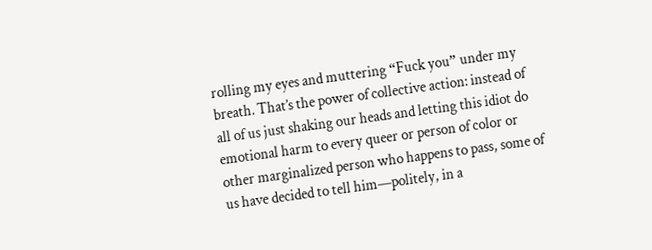rolling my eyes and muttering “Fuck you” under my breath. That’s the power of collective action: instead of all of us just shaking our heads and letting this idiot do emotional harm to every queer or person of color or other marginalized person who happens to pass, some of us have decided to tell him—politely, in a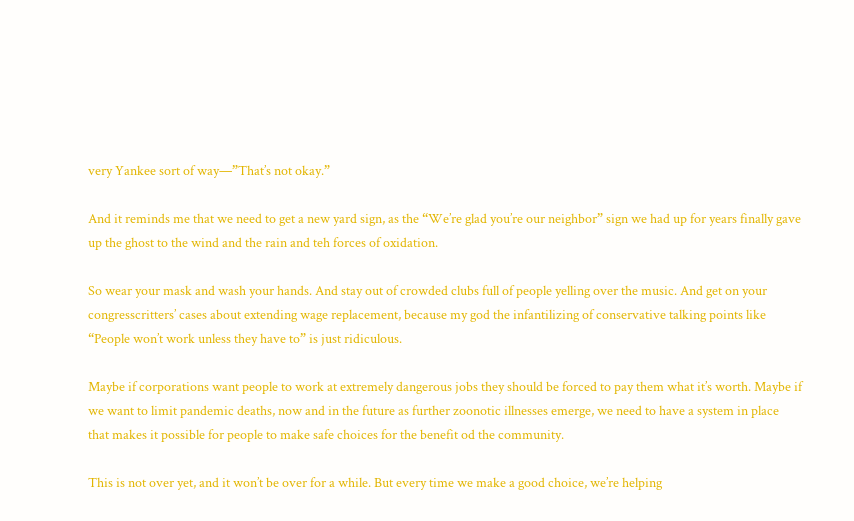very Yankee sort of way—”That’s not okay.”

And it reminds me that we need to get a new yard sign, as the “We’re glad you’re our neighbor” sign we had up for years finally gave up the ghost to the wind and the rain and teh forces of oxidation.

So wear your mask and wash your hands. And stay out of crowded clubs full of people yelling over the music. And get on your congresscritters’ cases about extending wage replacement, because my god the infantilizing of conservative talking points like “People won’t work unless they have to” is just ridiculous.

Maybe if corporations want people to work at extremely dangerous jobs they should be forced to pay them what it’s worth. Maybe if we want to limit pandemic deaths, now and in the future as further zoonotic illnesses emerge, we need to have a system in place that makes it possible for people to make safe choices for the benefit od the community.

This is not over yet, and it won’t be over for a while. But every time we make a good choice, we’re helping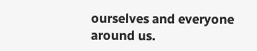ourselves and everyone around us.